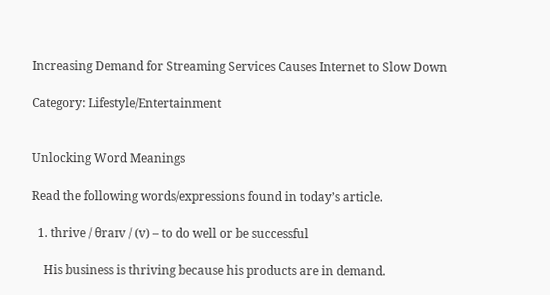Increasing Demand for Streaming Services Causes Internet to Slow Down

Category: Lifestyle/Entertainment


Unlocking Word Meanings

Read the following words/expressions found in today’s article.

  1. thrive / θraɪv / (v) – to do well or be successful

    His business is thriving because his products are in demand.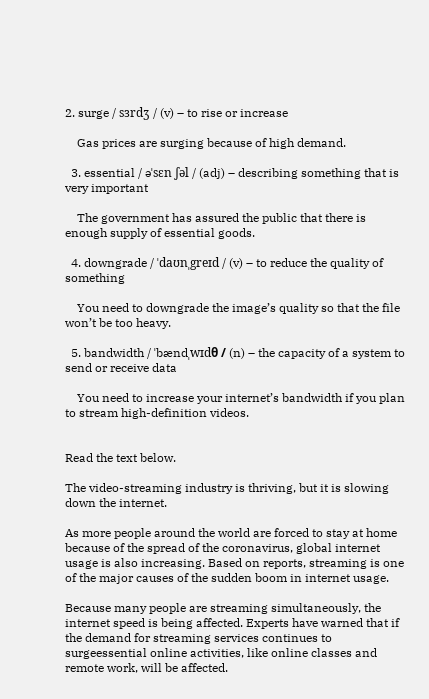2. surge / sɜrdʒ / (v) – to rise or increase

    Gas prices are surging because of high demand.

  3. essential / əˈsɛn ʃəl / (adj) – describing something that is very important

    The government has assured the public that there is enough supply of essential goods.

  4. downgrade / ˈdaʊnˌgreɪd / (v) – to reduce the quality of something

    You need to downgrade the image’s quality so that the file won’t be too heavy.

  5. bandwidth / ˈbændˌwɪdθ / (n) – the capacity of a system to send or receive data

    You need to increase your internet’s bandwidth if you plan to stream high-definition videos.


Read the text below.

The video-streaming industry is thriving, but it is slowing down the internet.

As more people around the world are forced to stay at home because of the spread of the coronavirus, global internet usage is also increasing. Based on reports, streaming is one of the major causes of the sudden boom in internet usage.

Because many people are streaming simultaneously, the internet speed is being affected. Experts have warned that if the demand for streaming services continues to surgeessential online activities, like online classes and remote work, will be affected.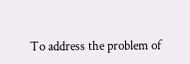To address the problem of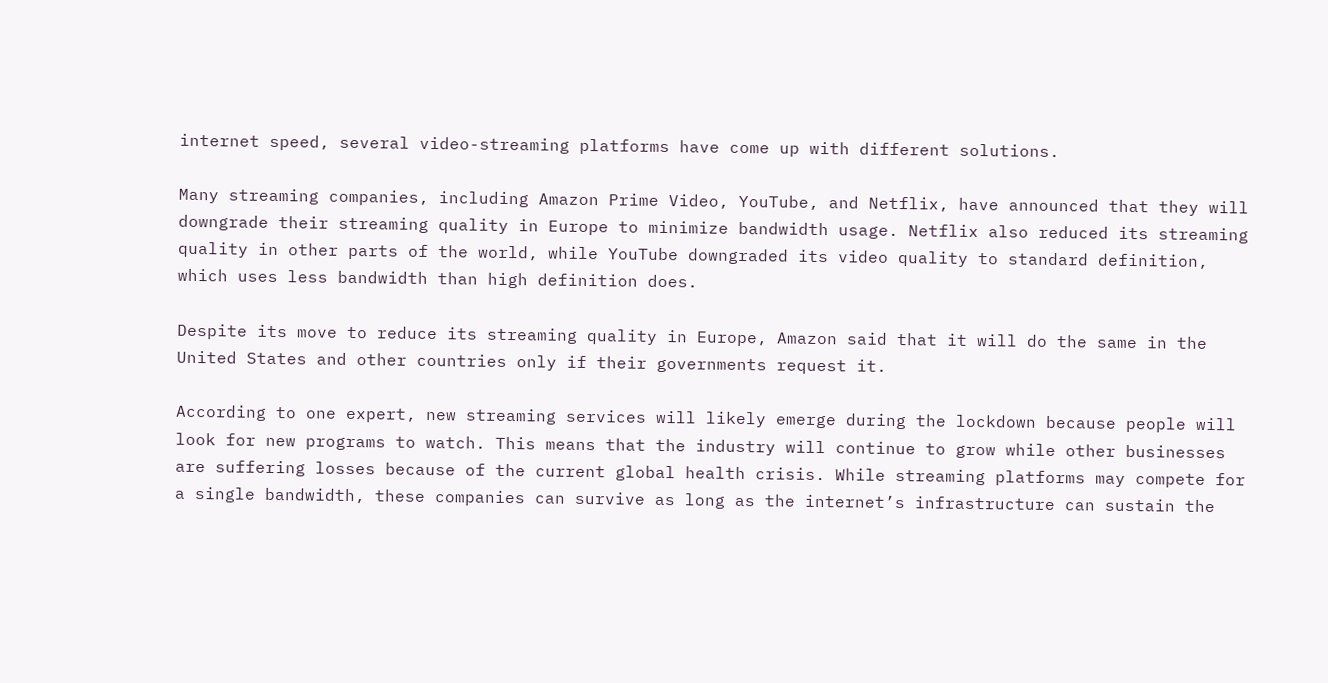internet speed, several video-streaming platforms have come up with different solutions.

Many streaming companies, including Amazon Prime Video, YouTube, and Netflix, have announced that they will downgrade their streaming quality in Europe to minimize bandwidth usage. Netflix also reduced its streaming quality in other parts of the world, while YouTube downgraded its video quality to standard definition, which uses less bandwidth than high definition does.

Despite its move to reduce its streaming quality in Europe, Amazon said that it will do the same in the United States and other countries only if their governments request it.

According to one expert, new streaming services will likely emerge during the lockdown because people will look for new programs to watch. This means that the industry will continue to grow while other businesses are suffering losses because of the current global health crisis. While streaming platforms may compete for a single bandwidth, these companies can survive as long as the internet’s infrastructure can sustain the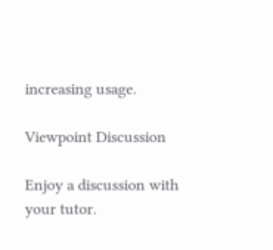increasing usage.

Viewpoint Discussion

Enjoy a discussion with your tutor.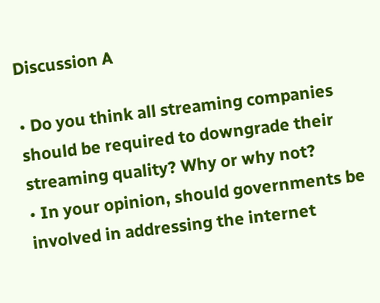Discussion A

• Do you think all streaming companies should be required to downgrade their streaming quality? Why or why not?
• In your opinion, should governments be involved in addressing the internet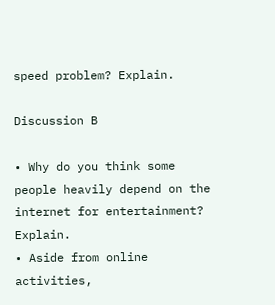speed problem? Explain.

Discussion B

• Why do you think some people heavily depend on the internet for entertainment? Explain.
• Aside from online activities,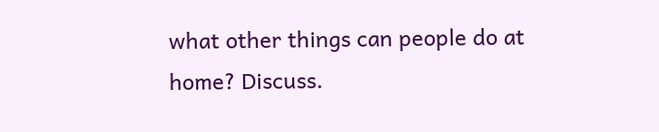what other things can people do at home? Discuss.